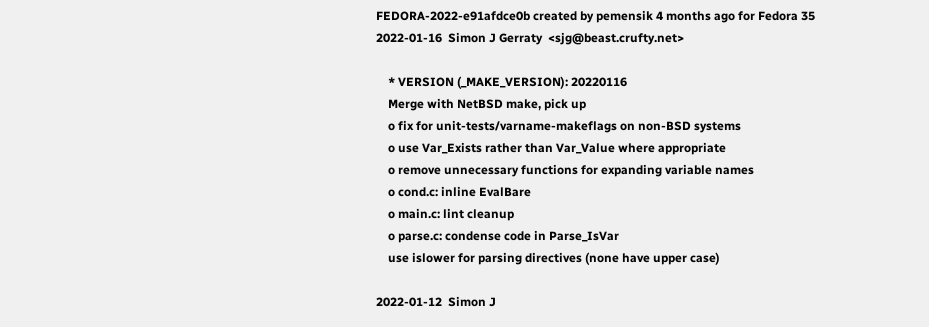FEDORA-2022-e91afdce0b created by pemensik 4 months ago for Fedora 35
2022-01-16  Simon J Gerraty  <sjg@beast.crufty.net>

    * VERSION (_MAKE_VERSION): 20220116
    Merge with NetBSD make, pick up
    o fix for unit-tests/varname-makeflags on non-BSD systems
    o use Var_Exists rather than Var_Value where appropriate
    o remove unnecessary functions for expanding variable names
    o cond.c: inline EvalBare
    o main.c: lint cleanup
    o parse.c: condense code in Parse_IsVar
    use islower for parsing directives (none have upper case)

2022-01-12  Simon J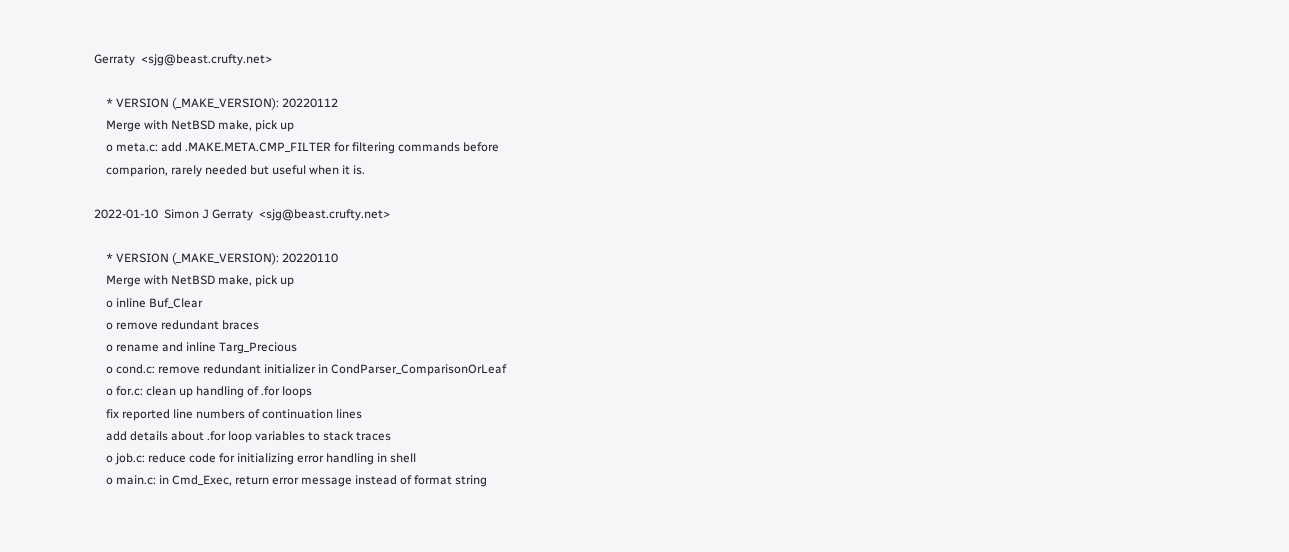Gerraty  <sjg@beast.crufty.net>

    * VERSION (_MAKE_VERSION): 20220112
    Merge with NetBSD make, pick up
    o meta.c: add .MAKE.META.CMP_FILTER for filtering commands before
    comparion, rarely needed but useful when it is.

2022-01-10  Simon J Gerraty  <sjg@beast.crufty.net>

    * VERSION (_MAKE_VERSION): 20220110
    Merge with NetBSD make, pick up
    o inline Buf_Clear
    o remove redundant braces
    o rename and inline Targ_Precious
    o cond.c: remove redundant initializer in CondParser_ComparisonOrLeaf
    o for.c: clean up handling of .for loops
    fix reported line numbers of continuation lines
    add details about .for loop variables to stack traces
    o job.c: reduce code for initializing error handling in shell
    o main.c: in Cmd_Exec, return error message instead of format string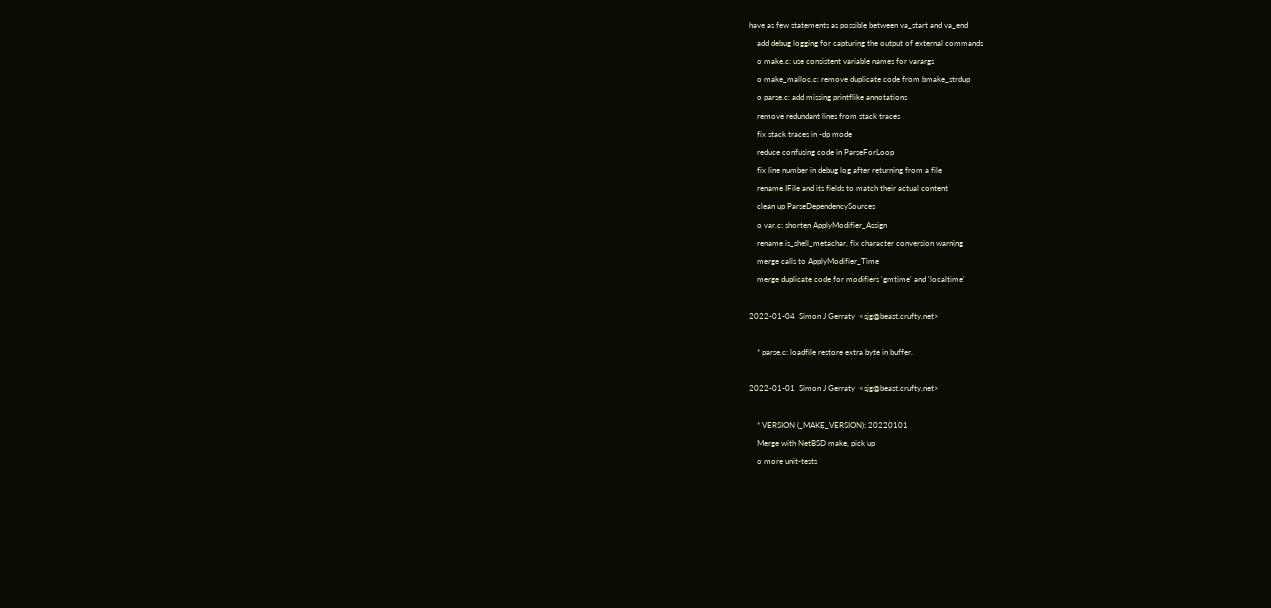have as few statements as possible between va_start and va_end
    add debug logging for capturing the output of external commands
    o make.c: use consistent variable names for varargs
    o make_malloc.c: remove duplicate code from bmake_strdup
    o parse.c: add missing printflike annotations
    remove redundant lines from stack traces
    fix stack traces in -dp mode
    reduce confusing code in ParseForLoop
    fix line number in debug log after returning from a file
    rename IFile and its fields to match their actual content
    clean up ParseDependencySources
    o var.c: shorten ApplyModifier_Assign
    rename is_shell_metachar, fix character conversion warning
    merge calls to ApplyModifier_Time
    merge duplicate code for modifiers 'gmtime' and 'localtime'

2022-01-04  Simon J Gerraty  <sjg@beast.crufty.net>

    * parse.c: loadfile restore extra byte in buffer.

2022-01-01  Simon J Gerraty  <sjg@beast.crufty.net>

    * VERSION (_MAKE_VERSION): 20220101
    Merge with NetBSD make, pick up
    o more unit-tests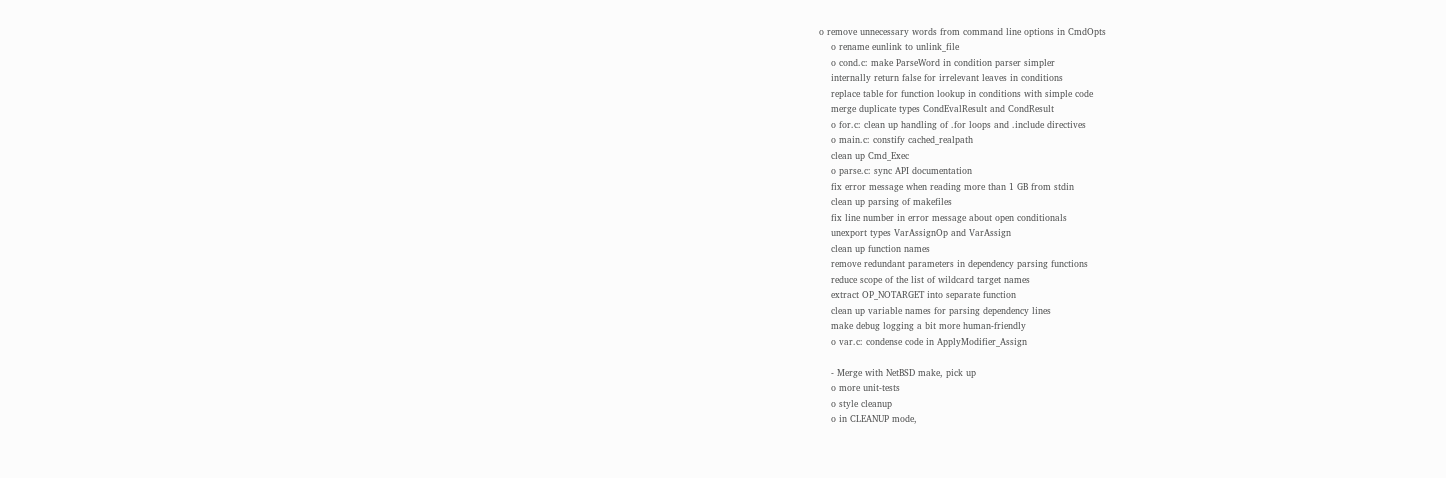o remove unnecessary words from command line options in CmdOpts
    o rename eunlink to unlink_file
    o cond.c: make ParseWord in condition parser simpler
    internally return false for irrelevant leaves in conditions
    replace table for function lookup in conditions with simple code
    merge duplicate types CondEvalResult and CondResult
    o for.c: clean up handling of .for loops and .include directives
    o main.c: constify cached_realpath
    clean up Cmd_Exec
    o parse.c: sync API documentation
    fix error message when reading more than 1 GB from stdin
    clean up parsing of makefiles
    fix line number in error message about open conditionals
    unexport types VarAssignOp and VarAssign
    clean up function names
    remove redundant parameters in dependency parsing functions
    reduce scope of the list of wildcard target names
    extract OP_NOTARGET into separate function
    clean up variable names for parsing dependency lines
    make debug logging a bit more human-friendly
    o var.c: condense code in ApplyModifier_Assign

    - Merge with NetBSD make, pick up
    o more unit-tests
    o style cleanup
    o in CLEANUP mode,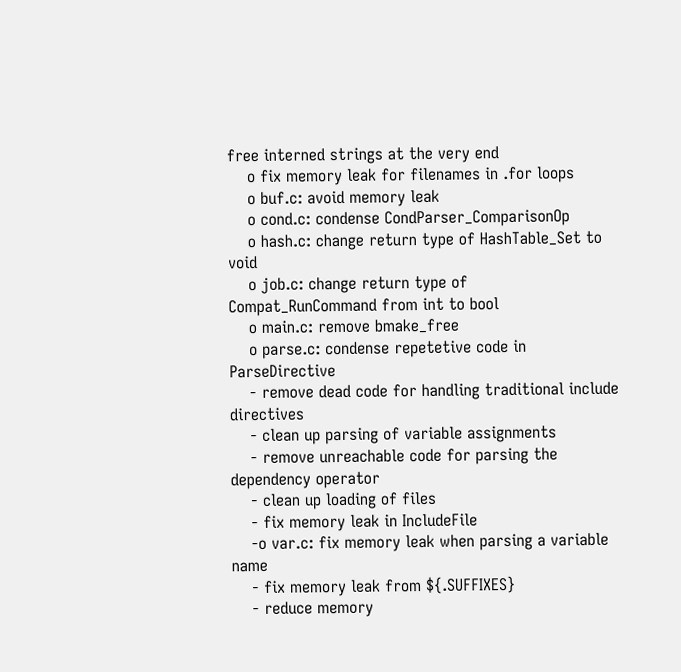free interned strings at the very end
    o fix memory leak for filenames in .for loops
    o buf.c: avoid memory leak
    o cond.c: condense CondParser_ComparisonOp
    o hash.c: change return type of HashTable_Set to void
    o job.c: change return type of Compat_RunCommand from int to bool
    o main.c: remove bmake_free
    o parse.c: condense repetetive code in ParseDirective
    - remove dead code for handling traditional include directives
    - clean up parsing of variable assignments
    - remove unreachable code for parsing the dependency operator
    - clean up loading of files
    - fix memory leak in IncludeFile
    -o var.c: fix memory leak when parsing a variable name
    - fix memory leak from ${.SUFFIXES}
    - reduce memory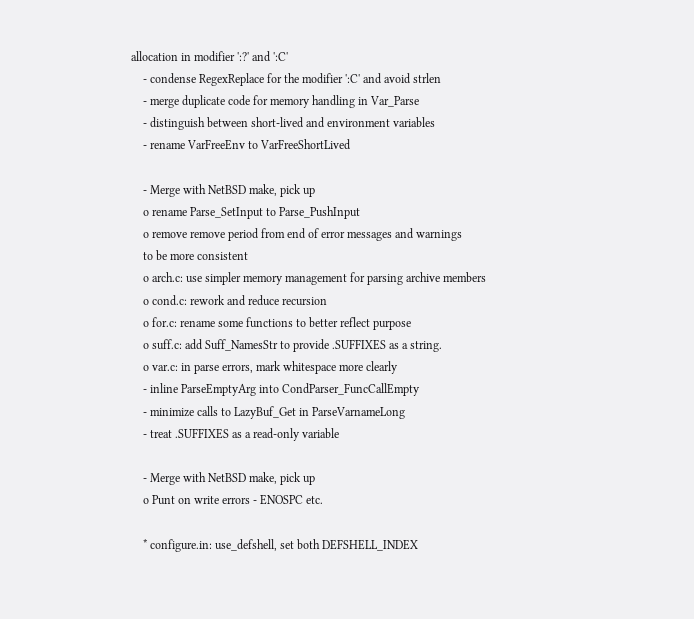allocation in modifier ':?' and ':C'
    - condense RegexReplace for the modifier ':C' and avoid strlen
    - merge duplicate code for memory handling in Var_Parse
    - distinguish between short-lived and environment variables
    - rename VarFreeEnv to VarFreeShortLived

    - Merge with NetBSD make, pick up
    o rename Parse_SetInput to Parse_PushInput
    o remove remove period from end of error messages and warnings
    to be more consistent
    o arch.c: use simpler memory management for parsing archive members
    o cond.c: rework and reduce recursion
    o for.c: rename some functions to better reflect purpose
    o suff.c: add Suff_NamesStr to provide .SUFFIXES as a string.
    o var.c: in parse errors, mark whitespace more clearly
    - inline ParseEmptyArg into CondParser_FuncCallEmpty
    - minimize calls to LazyBuf_Get in ParseVarnameLong
    - treat .SUFFIXES as a read-only variable

    - Merge with NetBSD make, pick up
    o Punt on write errors - ENOSPC etc.

    * configure.in: use_defshell, set both DEFSHELL_INDEX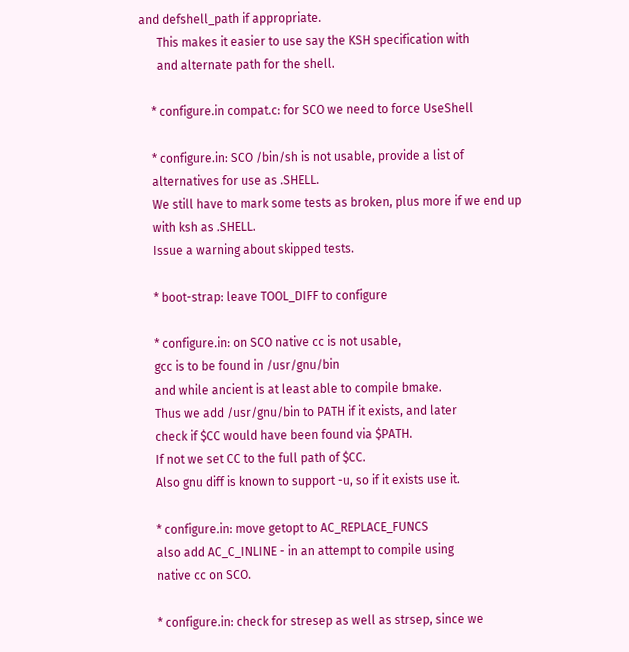and defshell_path if appropriate.
      This makes it easier to use say the KSH specification with
      and alternate path for the shell.

    * configure.in compat.c: for SCO we need to force UseShell

    * configure.in: SCO /bin/sh is not usable, provide a list of
    alternatives for use as .SHELL.
    We still have to mark some tests as broken, plus more if we end up
    with ksh as .SHELL.
    Issue a warning about skipped tests.

    * boot-strap: leave TOOL_DIFF to configure

    * configure.in: on SCO native cc is not usable,
    gcc is to be found in /usr/gnu/bin
    and while ancient is at least able to compile bmake.
    Thus we add /usr/gnu/bin to PATH if it exists, and later
    check if $CC would have been found via $PATH.
    If not we set CC to the full path of $CC.
    Also gnu diff is known to support -u, so if it exists use it.

    * configure.in: move getopt to AC_REPLACE_FUNCS
    also add AC_C_INLINE - in an attempt to compile using
    native cc on SCO.

    * configure.in: check for stresep as well as strsep, since we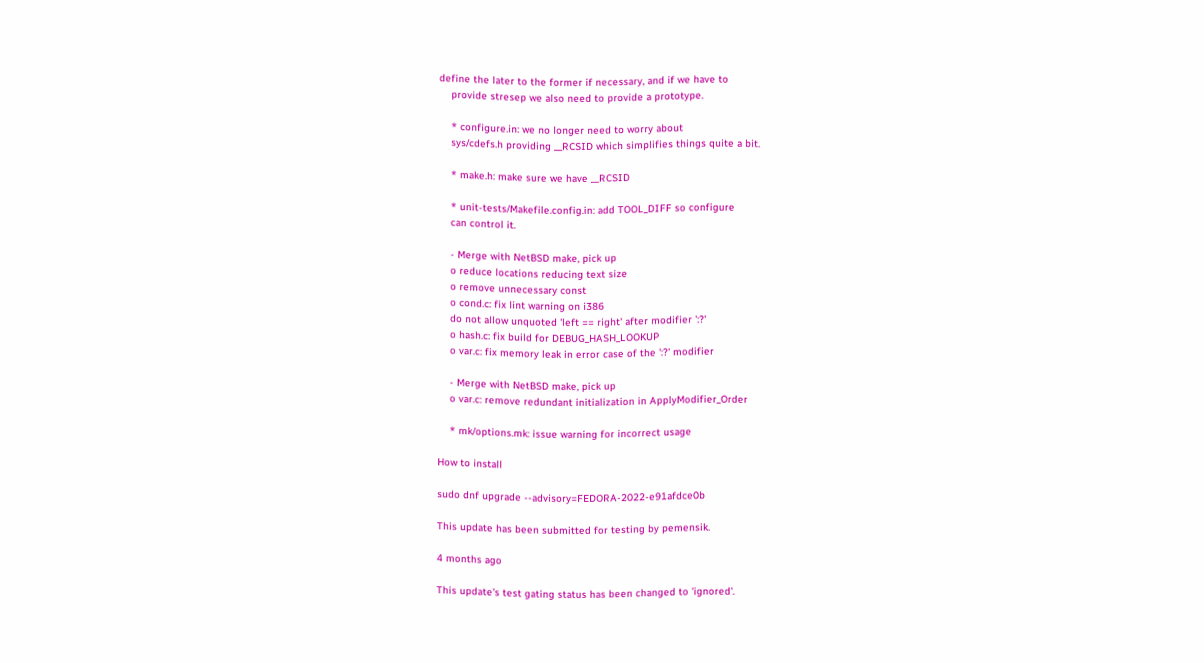define the later to the former if necessary, and if we have to
    provide stresep we also need to provide a prototype.

    * configure.in: we no longer need to worry about
    sys/cdefs.h providing __RCSID which simplifies things quite a bit.

    * make.h: make sure we have __RCSID

    * unit-tests/Makefile.config.in: add TOOL_DIFF so configure
    can control it.

    - Merge with NetBSD make, pick up
    o reduce locations reducing text size
    o remove unnecessary const
    o cond.c: fix lint warning on i386
    do not allow unquoted 'left == right' after modifier ':?'
    o hash.c: fix build for DEBUG_HASH_LOOKUP
    o var.c: fix memory leak in error case of the ':?' modifier

    - Merge with NetBSD make, pick up
    o var.c: remove redundant initialization in ApplyModifier_Order

    * mk/options.mk: issue warning for incorrect usage

How to install

sudo dnf upgrade --advisory=FEDORA-2022-e91afdce0b

This update has been submitted for testing by pemensik.

4 months ago

This update's test gating status has been changed to 'ignored'.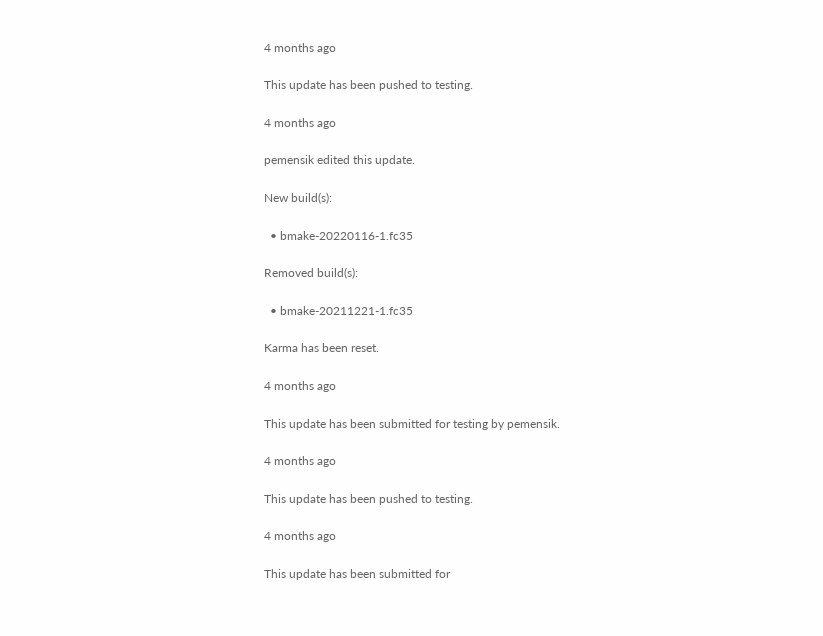4 months ago

This update has been pushed to testing.

4 months ago

pemensik edited this update.

New build(s):

  • bmake-20220116-1.fc35

Removed build(s):

  • bmake-20211221-1.fc35

Karma has been reset.

4 months ago

This update has been submitted for testing by pemensik.

4 months ago

This update has been pushed to testing.

4 months ago

This update has been submitted for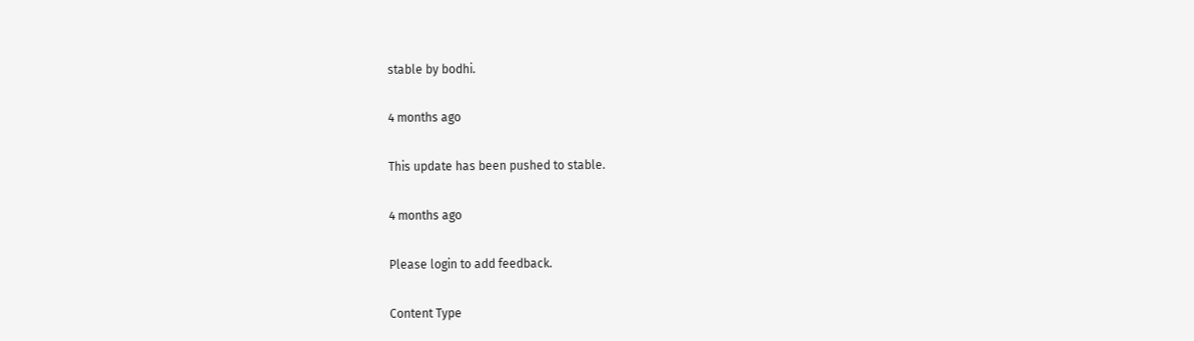stable by bodhi.

4 months ago

This update has been pushed to stable.

4 months ago

Please login to add feedback.

Content Type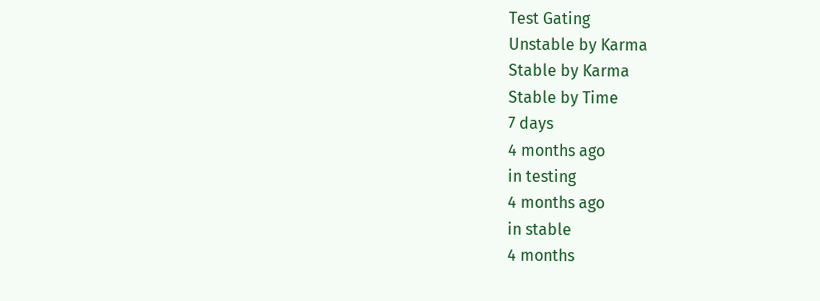Test Gating
Unstable by Karma
Stable by Karma
Stable by Time
7 days
4 months ago
in testing
4 months ago
in stable
4 months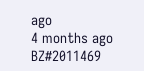ago
4 months ago
BZ#2011469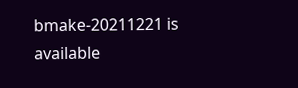bmake-20211221 is available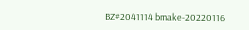BZ#2041114 bmake-20220116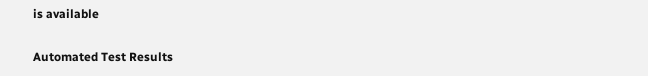is available

Automated Test Results